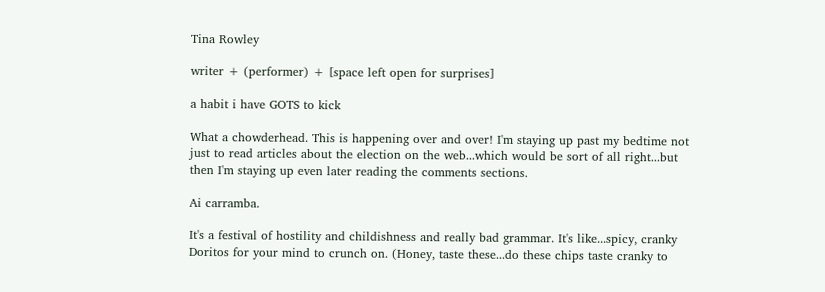Tina Rowley

writer + (performer) + [space left open for surprises]

a habit i have GOTS to kick

What a chowderhead. This is happening over and over! I'm staying up past my bedtime not just to read articles about the election on the web...which would be sort of all right...but then I'm staying up even later reading the comments sections.

Ai carramba.

It's a festival of hostility and childishness and really bad grammar. It's like...spicy, cranky Doritos for your mind to crunch on. (Honey, taste these...do these chips taste cranky to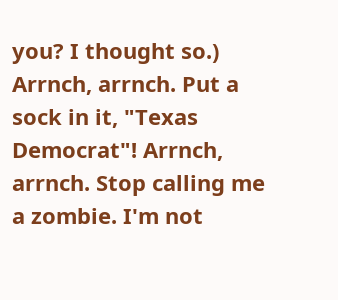you? I thought so.) Arrnch, arrnch. Put a sock in it, "Texas Democrat"! Arrnch, arrnch. Stop calling me a zombie. I'm not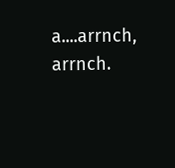a....arrnch, arrnch.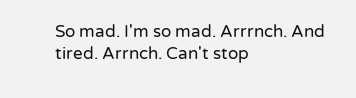So mad. I'm so mad. Arrrnch. And tired. Arrnch. Can't stop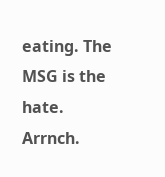eating. The MSG is the hate. Arrnch.